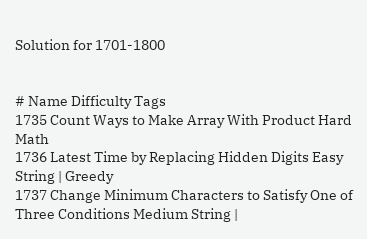Solution for 1701-1800


# Name Difficulty Tags
1735 Count Ways to Make Array With Product Hard Math
1736 Latest Time by Replacing Hidden Digits Easy String | Greedy
1737 Change Minimum Characters to Satisfy One of Three Conditions Medium String |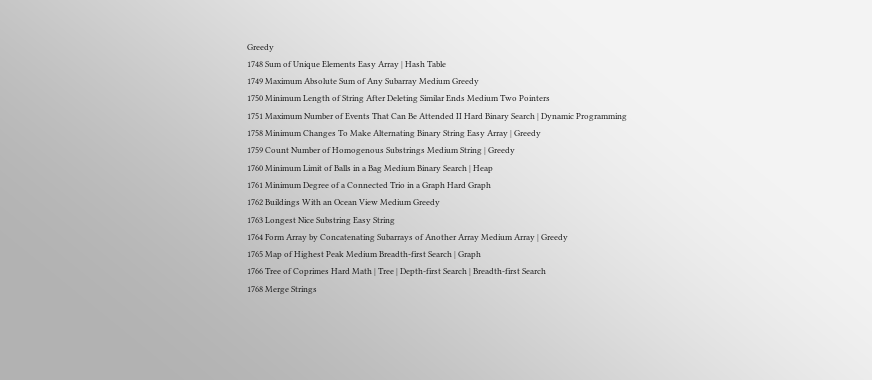Greedy
1748 Sum of Unique Elements Easy Array | Hash Table
1749 Maximum Absolute Sum of Any Subarray Medium Greedy
1750 Minimum Length of String After Deleting Similar Ends Medium Two Pointers
1751 Maximum Number of Events That Can Be Attended II Hard Binary Search | Dynamic Programming
1758 Minimum Changes To Make Alternating Binary String Easy Array | Greedy
1759 Count Number of Homogenous Substrings Medium String | Greedy
1760 Minimum Limit of Balls in a Bag Medium Binary Search | Heap
1761 Minimum Degree of a Connected Trio in a Graph Hard Graph
1762 Buildings With an Ocean View Medium Greedy
1763 Longest Nice Substring Easy String
1764 Form Array by Concatenating Subarrays of Another Array Medium Array | Greedy
1765 Map of Highest Peak Medium Breadth-first Search | Graph
1766 Tree of Coprimes Hard Math | Tree | Depth-first Search | Breadth-first Search
1768 Merge Strings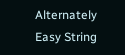Alternately Easy String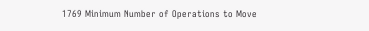1769 Minimum Number of Operations to Move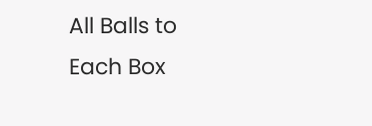All Balls to Each Box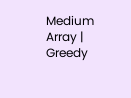Medium Array | Greedy